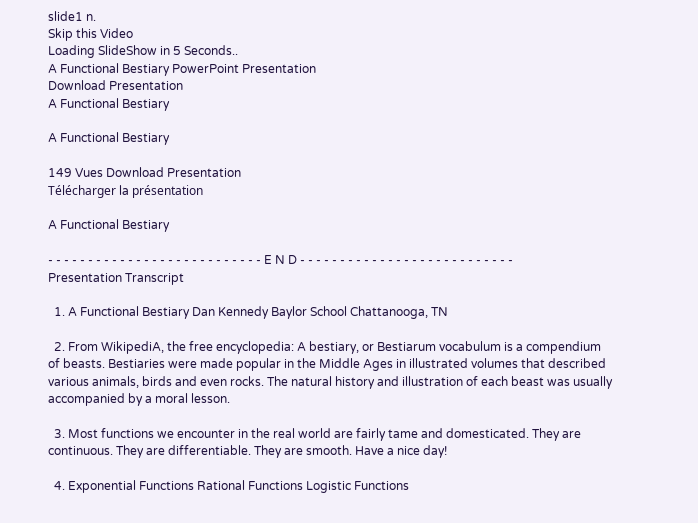slide1 n.
Skip this Video
Loading SlideShow in 5 Seconds..
A Functional Bestiary PowerPoint Presentation
Download Presentation
A Functional Bestiary

A Functional Bestiary

149 Vues Download Presentation
Télécharger la présentation

A Functional Bestiary

- - - - - - - - - - - - - - - - - - - - - - - - - - - E N D - - - - - - - - - - - - - - - - - - - - - - - - - - -
Presentation Transcript

  1. A Functional Bestiary Dan Kennedy Baylor School Chattanooga, TN

  2. From WikipediA, the free encyclopedia: A bestiary, or Bestiarum vocabulum is a compendium of beasts. Bestiaries were made popular in the Middle Ages in illustrated volumes that described various animals, birds and even rocks. The natural history and illustration of each beast was usually accompanied by a moral lesson.

  3. Most functions we encounter in the real world are fairly tame and domesticated. They are continuous. They are differentiable. They are smooth. Have a nice day!

  4. Exponential Functions Rational Functions Logistic Functions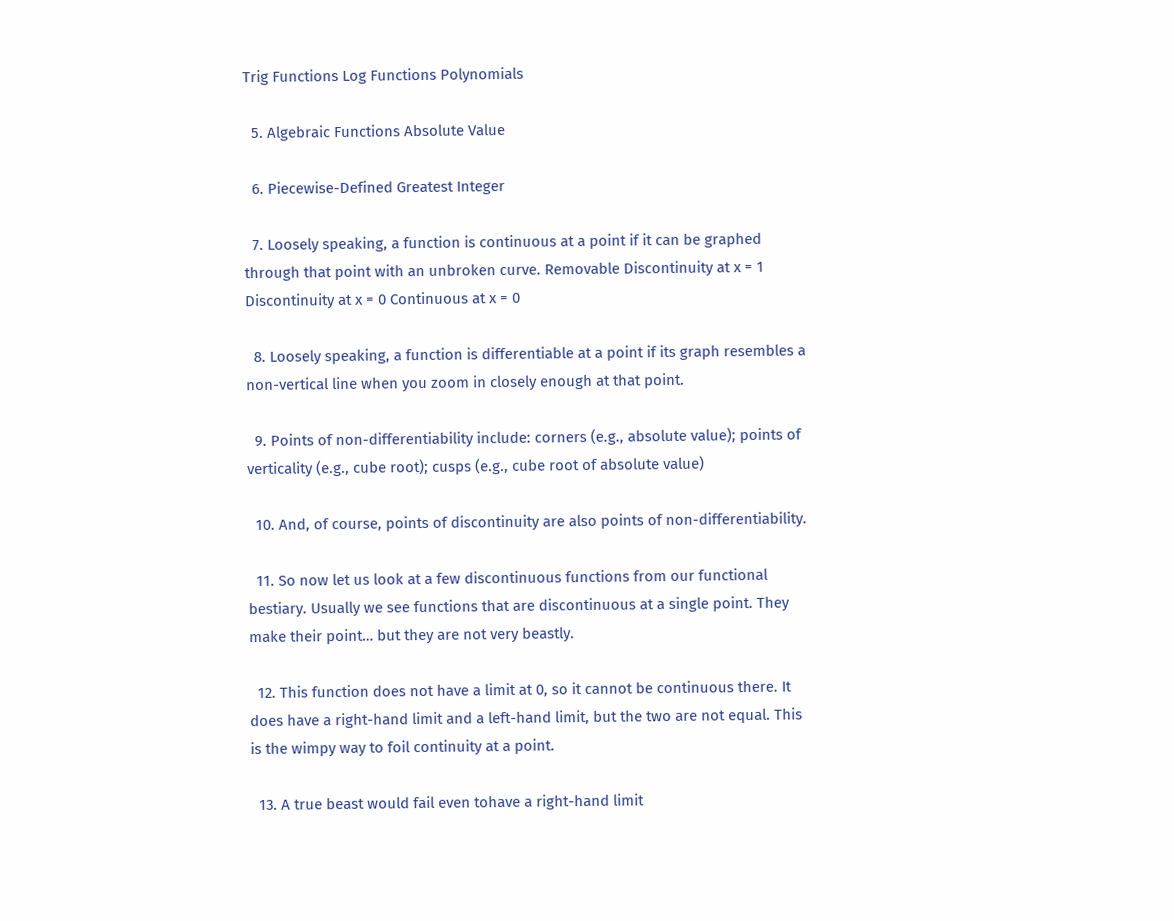Trig Functions Log Functions Polynomials

  5. Algebraic Functions Absolute Value

  6. Piecewise-Defined Greatest Integer

  7. Loosely speaking, a function is continuous at a point if it can be graphed through that point with an unbroken curve. Removable Discontinuity at x = 1 Discontinuity at x = 0 Continuous at x = 0

  8. Loosely speaking, a function is differentiable at a point if its graph resembles a non-vertical line when you zoom in closely enough at that point.

  9. Points of non-differentiability include: corners (e.g., absolute value); points of verticality (e.g., cube root); cusps (e.g., cube root of absolute value)

  10. And, of course, points of discontinuity are also points of non-differentiability.

  11. So now let us look at a few discontinuous functions from our functional bestiary. Usually we see functions that are discontinuous at a single point. They make their point… but they are not very beastly.

  12. This function does not have a limit at 0, so it cannot be continuous there. It does have a right-hand limit and a left-hand limit, but the two are not equal. This is the wimpy way to foil continuity at a point.

  13. A true beast would fail even tohave a right-hand limit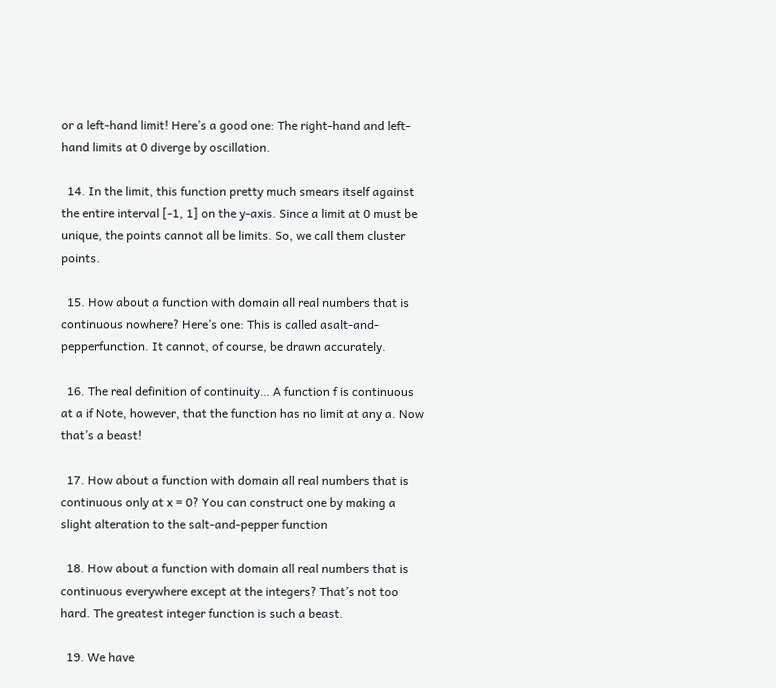or a left-hand limit! Here’s a good one: The right-hand and left-hand limits at 0 diverge by oscillation.

  14. In the limit, this function pretty much smears itself against the entire interval [-1, 1] on the y-axis. Since a limit at 0 must be unique, the points cannot all be limits. So, we call them cluster points.

  15. How about a function with domain all real numbers that is continuous nowhere? Here’s one: This is called asalt-and-pepperfunction. It cannot, of course, be drawn accurately.

  16. The real definition of continuity… A function f is continuous at a if Note, however, that the function has no limit at any a. Now that’s a beast!

  17. How about a function with domain all real numbers that is continuous only at x = 0? You can construct one by making a slight alteration to the salt-and-pepper function

  18. How about a function with domain all real numbers that is continuous everywhere except at the integers? That’s not too hard. The greatest integer function is such a beast.

  19. We have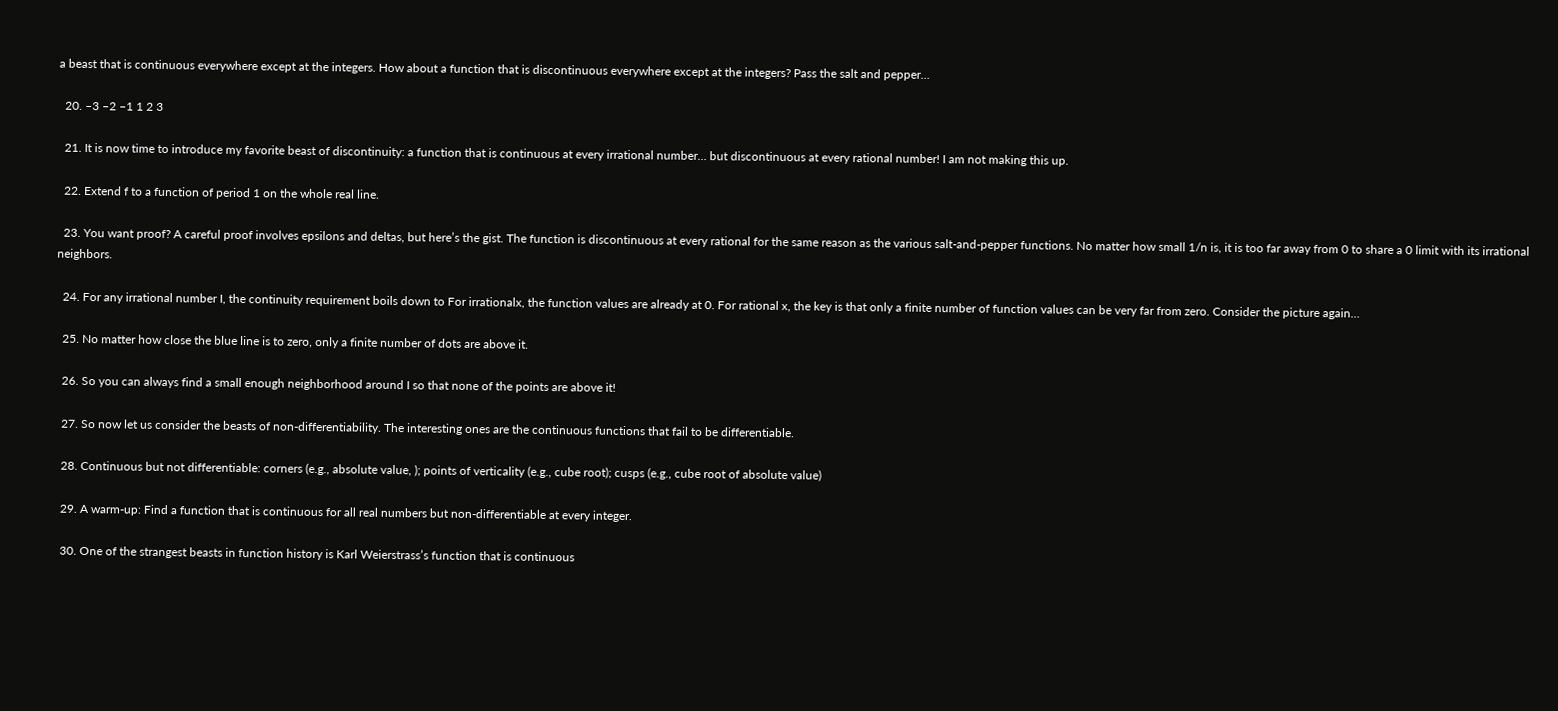a beast that is continuous everywhere except at the integers. How about a function that is discontinuous everywhere except at the integers? Pass the salt and pepper…

  20. –3 –2 –1 1 2 3

  21. It is now time to introduce my favorite beast of discontinuity: a function that is continuous at every irrational number… but discontinuous at every rational number! I am not making this up.

  22. Extend f to a function of period 1 on the whole real line.

  23. You want proof? A careful proof involves epsilons and deltas, but here’s the gist. The function is discontinuous at every rational for the same reason as the various salt-and-pepper functions. No matter how small 1/n is, it is too far away from 0 to share a 0 limit with its irrational neighbors.

  24. For any irrational number I, the continuity requirement boils down to For irrationalx, the function values are already at 0. For rational x, the key is that only a finite number of function values can be very far from zero. Consider the picture again…

  25. No matter how close the blue line is to zero, only a finite number of dots are above it.

  26. So you can always find a small enough neighborhood around I so that none of the points are above it!

  27. So now let us consider the beasts of non-differentiability. The interesting ones are the continuous functions that fail to be differentiable.

  28. Continuous but not differentiable: corners (e.g., absolute value, ); points of verticality (e.g., cube root); cusps (e.g., cube root of absolute value)

  29. A warm-up: Find a function that is continuous for all real numbers but non-differentiable at every integer.

  30. One of the strangest beasts in function history is Karl Weierstrass’s function that is continuous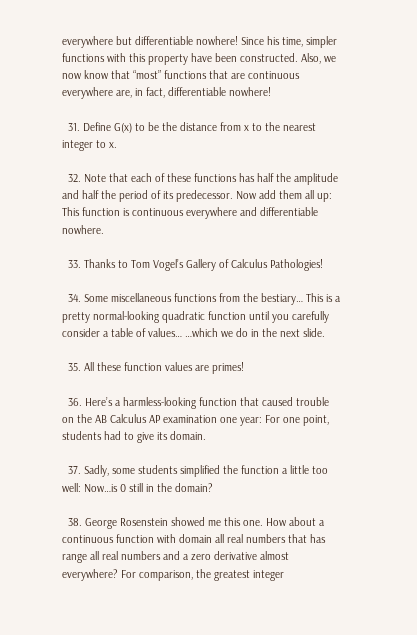everywhere but differentiable nowhere! Since his time, simpler functions with this property have been constructed. Also, we now know that “most” functions that are continuous everywhere are, in fact, differentiable nowhere!

  31. Define G(x) to be the distance from x to the nearest integer to x.

  32. Note that each of these functions has half the amplitude and half the period of its predecessor. Now add them all up: This function is continuous everywhere and differentiable nowhere.

  33. Thanks to Tom Vogel’s Gallery of Calculus Pathologies!

  34. Some miscellaneous functions from the bestiary… This is a pretty normal-looking quadratic function until you carefully consider a table of values… …which we do in the next slide.

  35. All these function values are primes!

  36. Here’s a harmless-looking function that caused trouble on the AB Calculus AP examination one year: For one point, students had to give its domain.

  37. Sadly, some students simplified the function a little too well: Now…is 0 still in the domain?

  38. George Rosenstein showed me this one. How about a continuous function with domain all real numbers that has range all real numbers and a zero derivative almost everywhere? For comparison, the greatest integer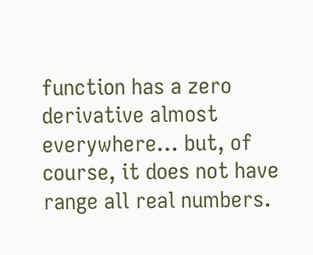function has a zero derivative almost everywhere… but, of course, it does not have range all real numbers.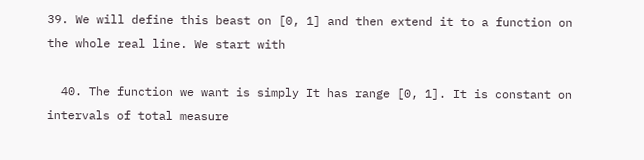39. We will define this beast on [0, 1] and then extend it to a function on the whole real line. We start with

  40. The function we want is simply It has range [0, 1]. It is constant on intervals of total measure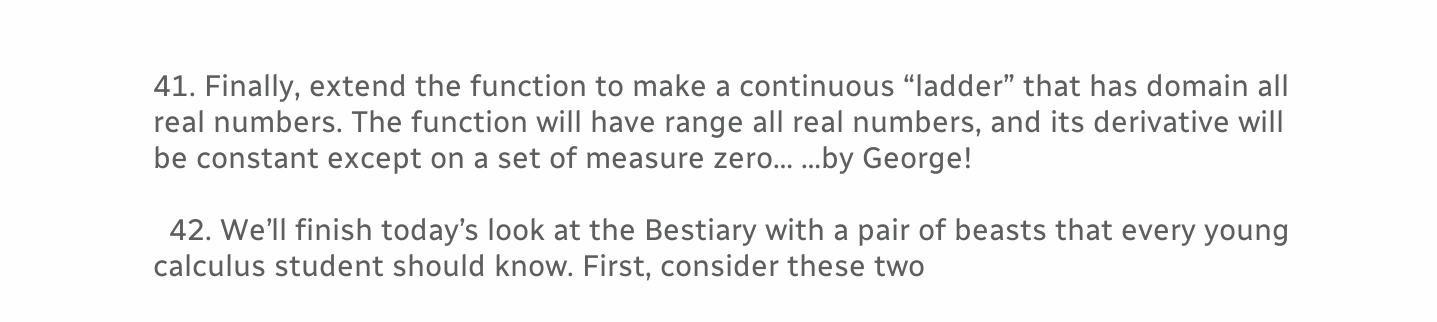41. Finally, extend the function to make a continuous “ladder” that has domain all real numbers. The function will have range all real numbers, and its derivative will be constant except on a set of measure zero… …by George!

  42. We’ll finish today’s look at the Bestiary with a pair of beasts that every young calculus student should know. First, consider these two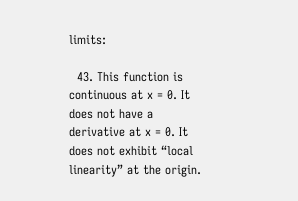limits:

  43. This function is continuous at x = 0. It does not have a derivative at x = 0. It does not exhibit “local linearity” at the origin.